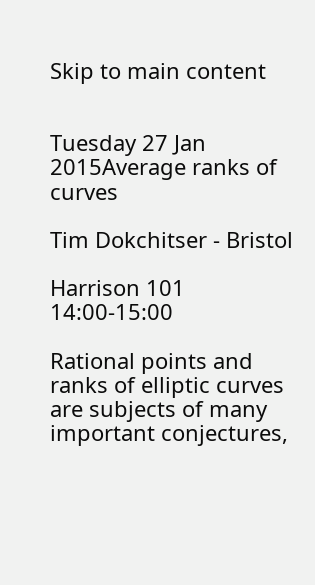Skip to main content


Tuesday 27 Jan 2015Average ranks of curves

Tim Dokchitser - Bristol

Harrison 101 14:00-15:00

Rational points and ranks of elliptic curves are subjects of many important conjectures,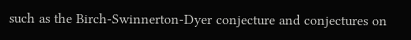such as the Birch-Swinnerton-Dyer conjecture and conjectures on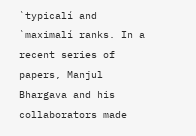`typicalí and `maximalí ranks. In a recent series of papers, Manjul Bhargava and his collaborators made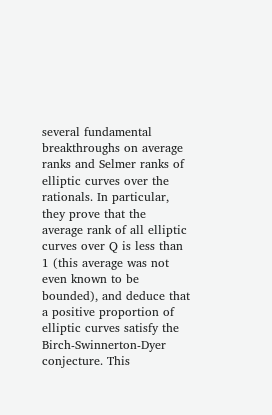several fundamental breakthroughs on average ranks and Selmer ranks of elliptic curves over the rationals. In particular, they prove that the average rank of all elliptic curves over Q is less than 1 (this average was not even known to be bounded), and deduce that a positive proportion of elliptic curves satisfy the Birch-Swinnerton-Dyer conjecture. This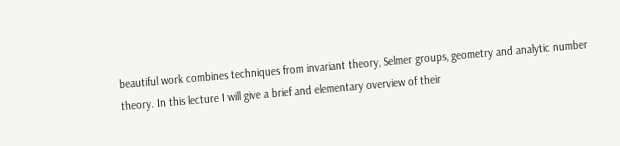beautiful work combines techniques from invariant theory, Selmer groups, geometry and analytic number theory. In this lecture I will give a brief and elementary overview of their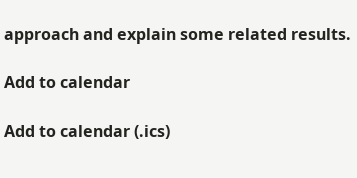approach and explain some related results.

Add to calendar

Add to calendar (.ics)